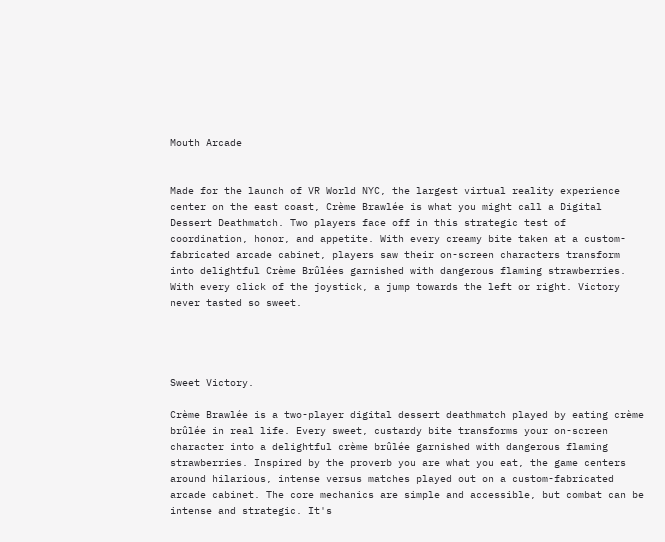Mouth Arcade


Made for the launch of VR World NYC, the largest virtual reality experience center on the east coast, Crème Brawlée is what you might call a Digital Dessert Deathmatch. Two players face off in this strategic test of coordination, honor, and appetite. With every creamy bite taken at a custom-fabricated arcade cabinet, players saw their on-screen characters transform into delightful Crème Brûlées garnished with dangerous flaming strawberries. With every click of the joystick, a jump towards the left or right. Victory never tasted so sweet.




Sweet Victory.

Crème Brawlée is a two-player digital dessert deathmatch played by eating crème brûlée in real life. Every sweet, custardy bite transforms your on-screen character into a delightful crème brûlée garnished with dangerous flaming strawberries. Inspired by the proverb you are what you eat, the game centers around hilarious, intense versus matches played out on a custom-fabricated arcade cabinet. The core mechanics are simple and accessible, but combat can be intense and strategic. It's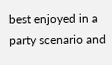best enjoyed in a party scenario and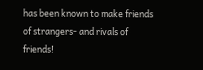has been known to make friends of strangers- and rivals of friends!